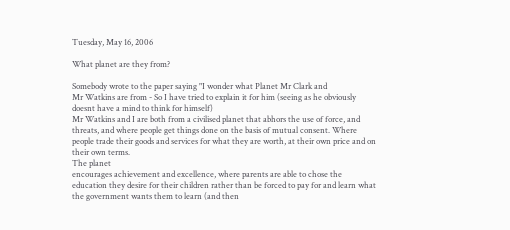Tuesday, May 16, 2006

What planet are they from?

Somebody wrote to the paper saying "I wonder what Planet Mr Clark and
Mr Watkins are from - So I have tried to explain it for him (seeing as he obviously doesnt have a mind to think for himself)
Mr Watkins and I are both from a civilised planet that abhors the use of force, and threats, and where people get things done on the basis of mutual consent. Where people trade their goods and services for what they are worth, at their own price and on their own terms.
The planet
encourages achievement and excellence, where parents are able to chose the education they desire for their children rather than be forced to pay for and learn what the government wants them to learn (and then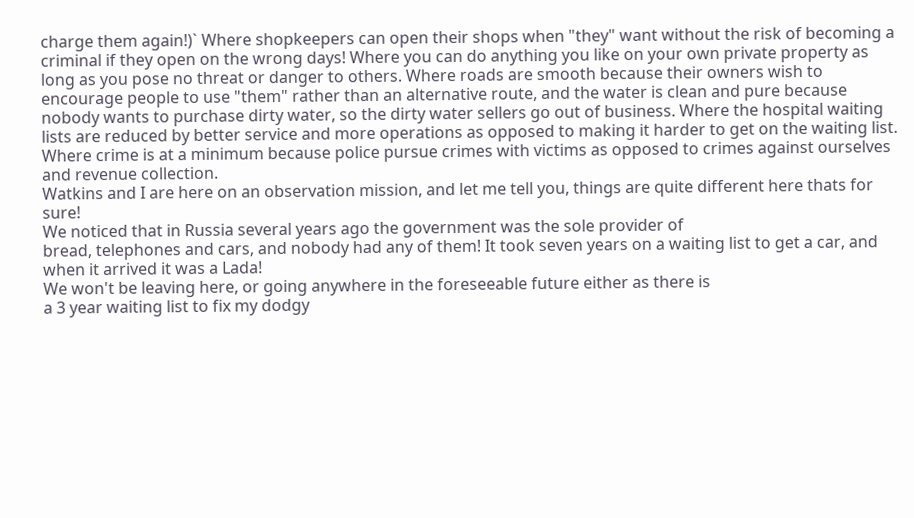charge them again!)` Where shopkeepers can open their shops when "they" want without the risk of becoming a criminal if they open on the wrong days! Where you can do anything you like on your own private property as long as you pose no threat or danger to others. Where roads are smooth because their owners wish to encourage people to use "them" rather than an alternative route, and the water is clean and pure because nobody wants to purchase dirty water, so the dirty water sellers go out of business. Where the hospital waiting lists are reduced by better service and more operations as opposed to making it harder to get on the waiting list. Where crime is at a minimum because police pursue crimes with victims as opposed to crimes against ourselves and revenue collection.
Watkins and I are here on an observation mission, and let me tell you, things are quite different here thats for sure!
We noticed that in Russia several years ago the government was the sole provider of
bread, telephones and cars, and nobody had any of them! It took seven years on a waiting list to get a car, and when it arrived it was a Lada!
We won't be leaving here, or going anywhere in the foreseeable future either as there is
a 3 year waiting list to fix my dodgy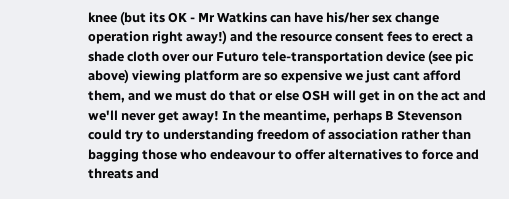knee (but its OK - Mr Watkins can have his/her sex change operation right away!) and the resource consent fees to erect a shade cloth over our Futuro tele-transportation device (see pic above) viewing platform are so expensive we just cant afford them, and we must do that or else OSH will get in on the act and we'll never get away! In the meantime, perhaps B Stevenson could try to understanding freedom of association rather than bagging those who endeavour to offer alternatives to force and threats and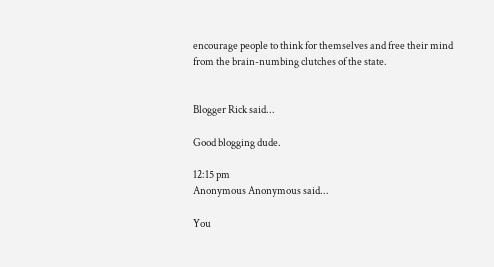encourage people to think for themselves and free their mind from the brain-numbing clutches of the state.


Blogger Rick said...

Good blogging dude.

12:15 pm
Anonymous Anonymous said...

You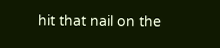hit that nail on the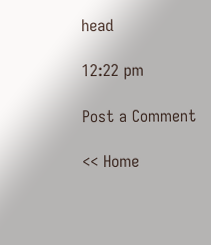head

12:22 pm

Post a Comment

<< Home